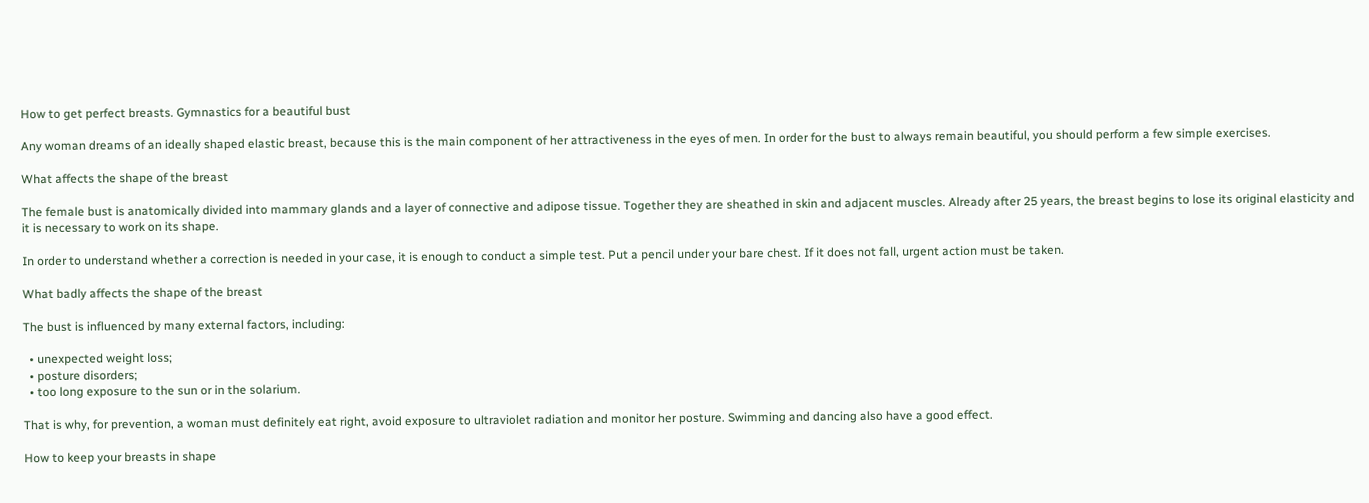How to get perfect breasts. Gymnastics for a beautiful bust

Any woman dreams of an ideally shaped elastic breast, because this is the main component of her attractiveness in the eyes of men. In order for the bust to always remain beautiful, you should perform a few simple exercises.

What affects the shape of the breast

The female bust is anatomically divided into mammary glands and a layer of connective and adipose tissue. Together they are sheathed in skin and adjacent muscles. Already after 25 years, the breast begins to lose its original elasticity and it is necessary to work on its shape.

In order to understand whether a correction is needed in your case, it is enough to conduct a simple test. Put a pencil under your bare chest. If it does not fall, urgent action must be taken.

What badly affects the shape of the breast

The bust is influenced by many external factors, including:

  • unexpected weight loss;
  • posture disorders;
  • too long exposure to the sun or in the solarium.

That is why, for prevention, a woman must definitely eat right, avoid exposure to ultraviolet radiation and monitor her posture. Swimming and dancing also have a good effect.

How to keep your breasts in shape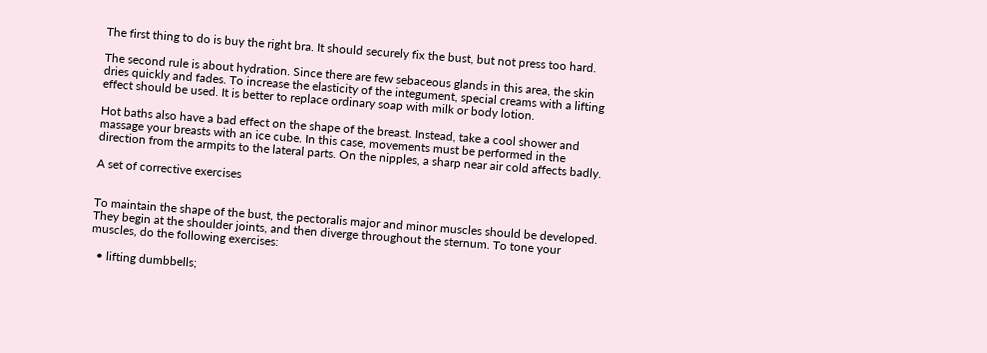The first thing to do is buy the right bra. It should securely fix the bust, but not press too hard.

The second rule is about hydration. Since there are few sebaceous glands in this area, the skin dries quickly and fades. To increase the elasticity of the integument, special creams with a lifting effect should be used. It is better to replace ordinary soap with milk or body lotion.

Hot baths also have a bad effect on the shape of the breast. Instead, take a cool shower and massage your breasts with an ice cube. In this case, movements must be performed in the direction from the armpits to the lateral parts. On the nipples, a sharp near air cold affects badly.

A set of corrective exercises


To maintain the shape of the bust, the pectoralis major and minor muscles should be developed. They begin at the shoulder joints, and then diverge throughout the sternum. To tone your muscles, do the following exercises:

  • lifting dumbbells;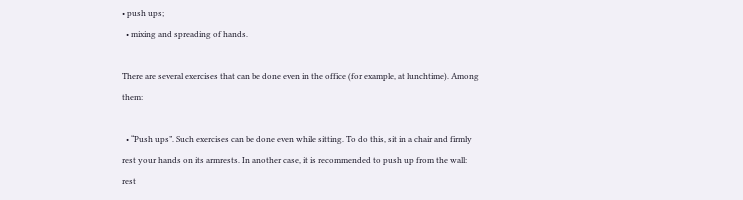• push ups;
  • mixing and spreading of hands.

There are several exercises that can be done even in the office (for example, at lunchtime). Among them:

  • “Push ups”. Such exercises can be done even while sitting. To do this, sit in a chair and firmly rest your hands on its armrests. In another case, it is recommended to push up from the wall: rest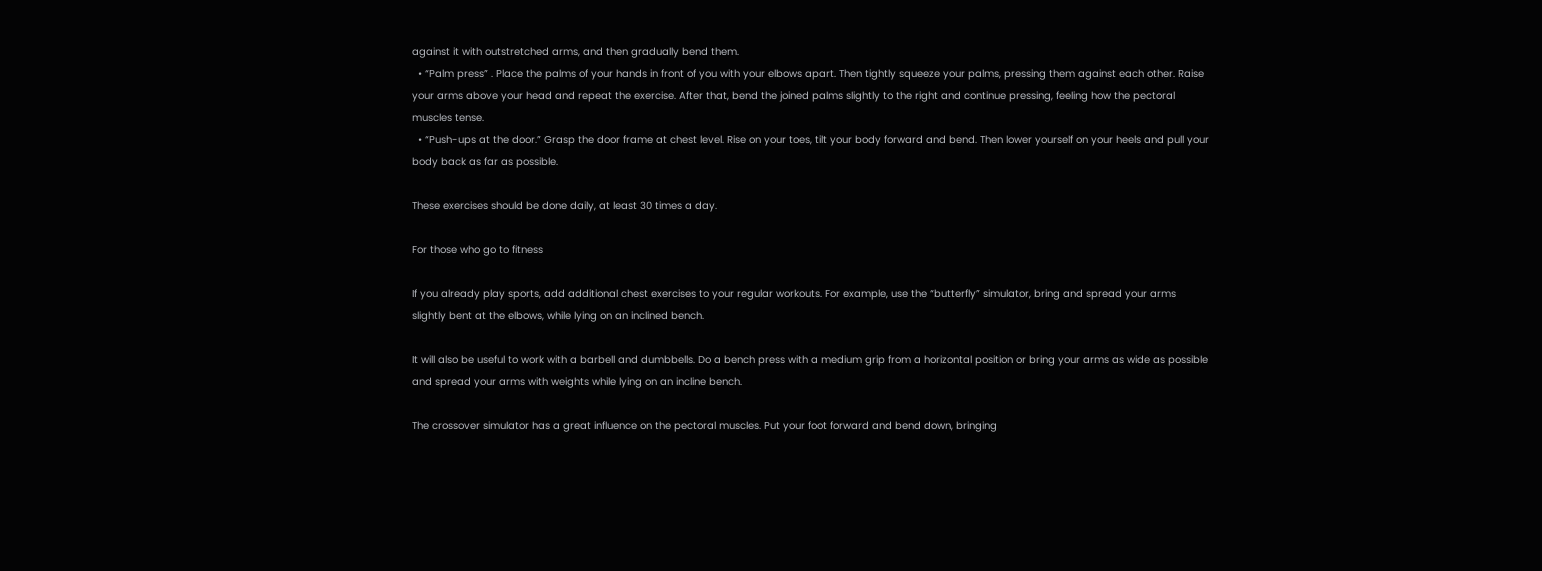against it with outstretched arms, and then gradually bend them.
  • “Palm press” . Place the palms of your hands in front of you with your elbows apart. Then tightly squeeze your palms, pressing them against each other. Raise your arms above your head and repeat the exercise. After that, bend the joined palms slightly to the right and continue pressing, feeling how the pectoral muscles tense.
  • “Push-ups at the door.” Grasp the door frame at chest level. Rise on your toes, tilt your body forward and bend. Then lower yourself on your heels and pull your body back as far as possible.

These exercises should be done daily, at least 30 times a day.

For those who go to fitness

If you already play sports, add additional chest exercises to your regular workouts. For example, use the “butterfly” simulator, bring and spread your arms slightly bent at the elbows, while lying on an inclined bench.

It will also be useful to work with a barbell and dumbbells. Do a bench press with a medium grip from a horizontal position or bring your arms as wide as possible and spread your arms with weights while lying on an incline bench.

The crossover simulator has a great influence on the pectoral muscles. Put your foot forward and bend down, bringing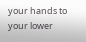your hands to your lower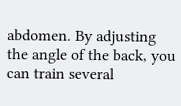abdomen. By adjusting the angle of the back, you can train several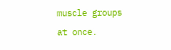muscle groups at once.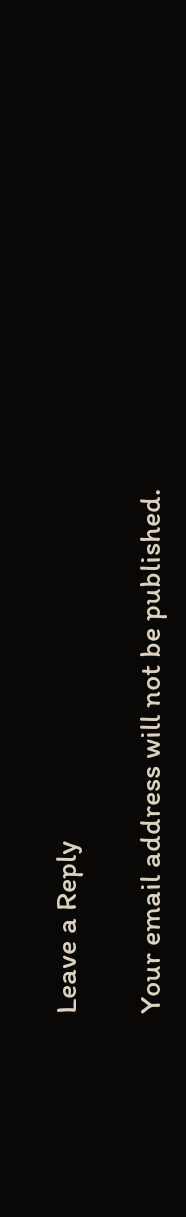Leave a Reply

Your email address will not be published.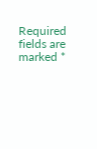Required fields are marked *